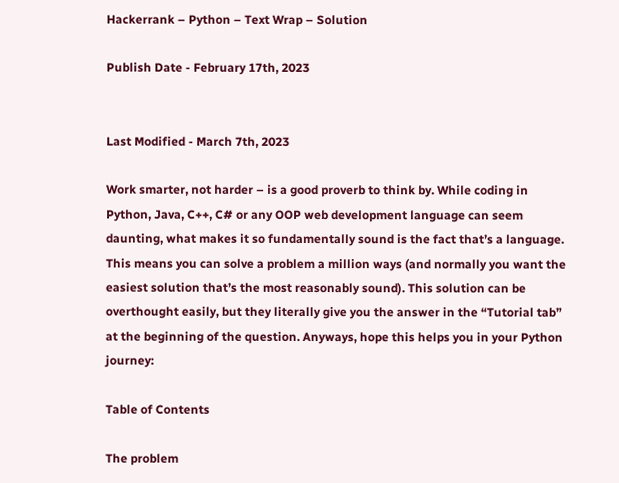Hackerrank – Python – Text Wrap – Solution

Publish Date - February 17th, 2023


Last Modified - March 7th, 2023

Work smarter, not harder – is a good proverb to think by. While coding in Python, Java, C++, C# or any OOP web development language can seem daunting, what makes it so fundamentally sound is the fact that’s a language. This means you can solve a problem a million ways (and normally you want the easiest solution that’s the most reasonably sound). This solution can be overthought easily, but they literally give you the answer in the “Tutorial tab” at the beginning of the question. Anyways, hope this helps you in your Python journey:

Table of Contents

The problem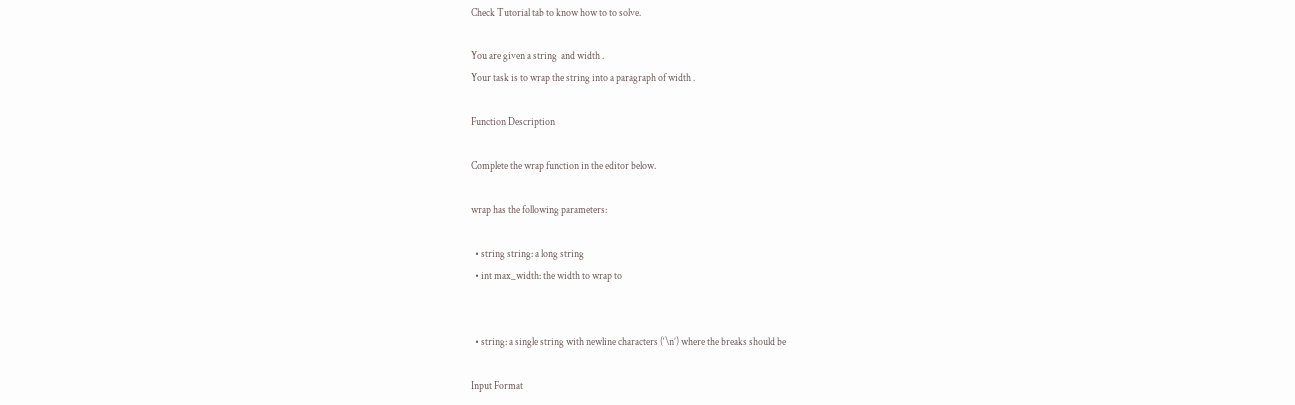Check Tutorial tab to know how to to solve.

You are given a string  and width .
Your task is to wrap the string into a paragraph of width .

Function Description

Complete the wrap function in the editor below.

wrap has the following parameters:

  • string string: a long string
  • int max_width: the width to wrap to


  • string: a single string with newline characters (‘\n’) where the breaks should be

Input Format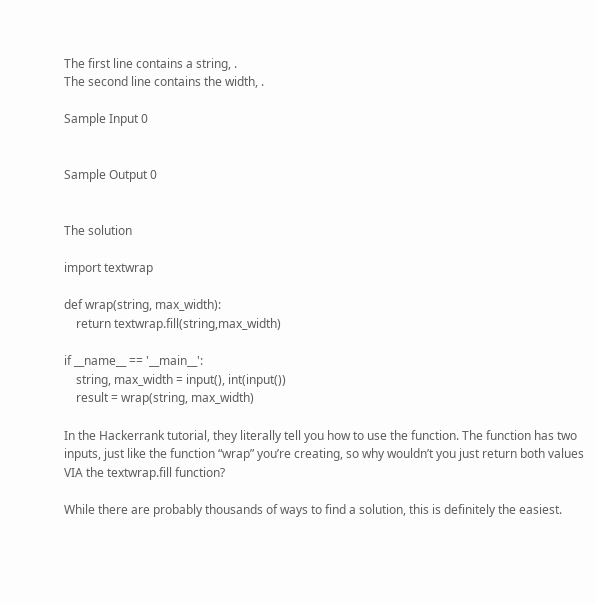The first line contains a string, .
The second line contains the width, .

Sample Input 0


Sample Output 0


The solution

import textwrap

def wrap(string, max_width):
    return textwrap.fill(string,max_width)

if __name__ == '__main__':
    string, max_width = input(), int(input())
    result = wrap(string, max_width)

In the Hackerrank tutorial, they literally tell you how to use the function. The function has two inputs, just like the function “wrap” you’re creating, so why wouldn’t you just return both values VIA the textwrap.fill function?

While there are probably thousands of ways to find a solution, this is definitely the easiest.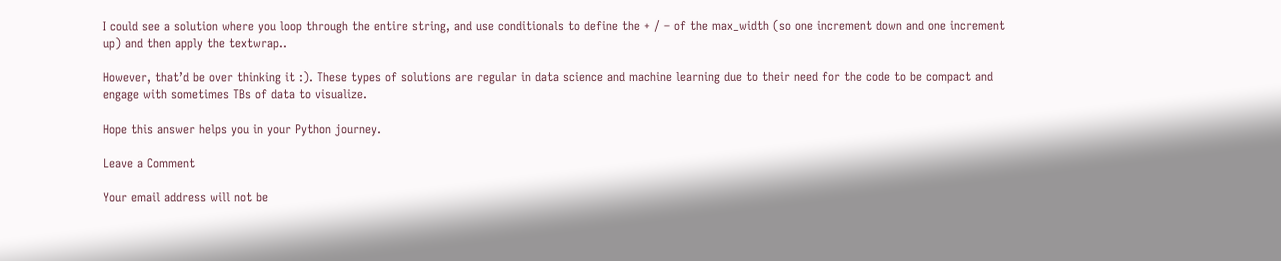I could see a solution where you loop through the entire string, and use conditionals to define the + / – of the max_width (so one increment down and one increment up) and then apply the textwrap..

However, that’d be over thinking it :). These types of solutions are regular in data science and machine learning due to their need for the code to be compact and engage with sometimes TBs of data to visualize.

Hope this answer helps you in your Python journey.

Leave a Comment

Your email address will not be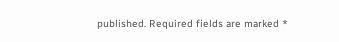published. Required fields are marked *